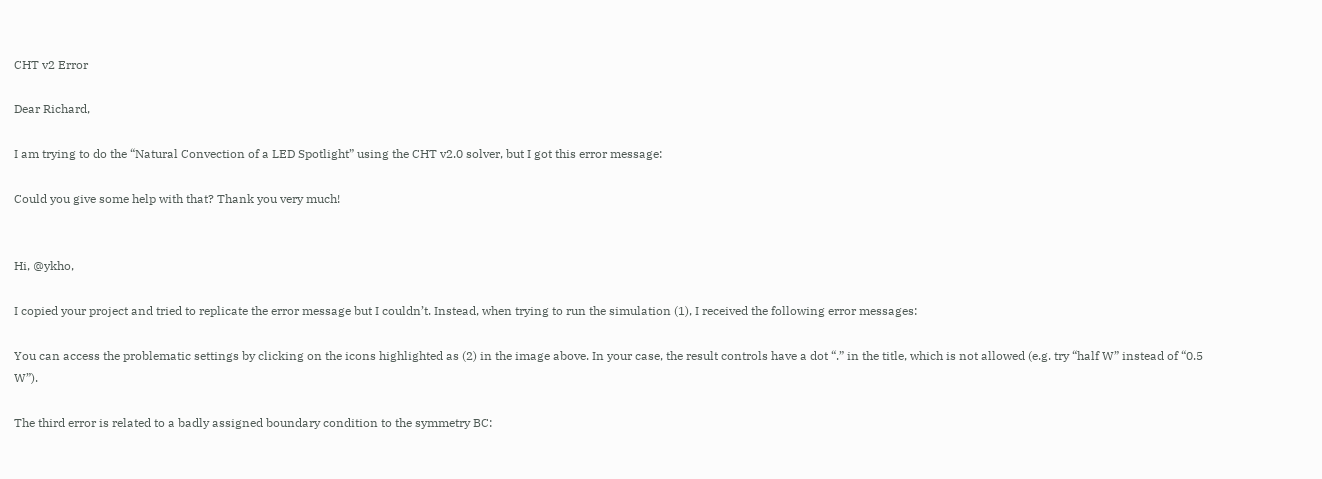CHT v2 Error

Dear Richard,

I am trying to do the “Natural Convection of a LED Spotlight” using the CHT v2.0 solver, but I got this error message:

Could you give some help with that? Thank you very much!


Hi, @ykho,

I copied your project and tried to replicate the error message but I couldn’t. Instead, when trying to run the simulation (1), I received the following error messages:

You can access the problematic settings by clicking on the icons highlighted as (2) in the image above. In your case, the result controls have a dot “.” in the title, which is not allowed (e.g. try “half W” instead of “0.5 W”).

The third error is related to a badly assigned boundary condition to the symmetry BC: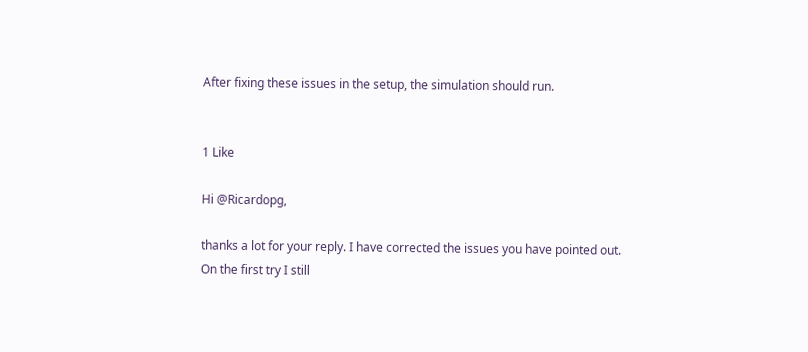After fixing these issues in the setup, the simulation should run.


1 Like

Hi @Ricardopg,

thanks a lot for your reply. I have corrected the issues you have pointed out. On the first try I still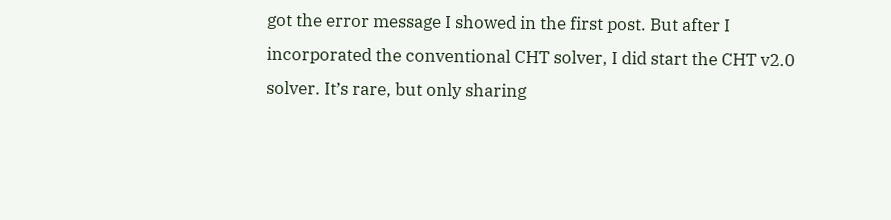got the error message I showed in the first post. But after I incorporated the conventional CHT solver, I did start the CHT v2.0 solver. It’s rare, but only sharing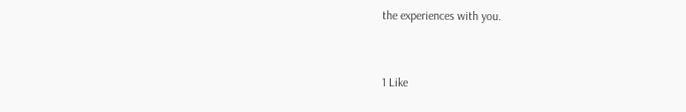the experiences with you.


1 Like